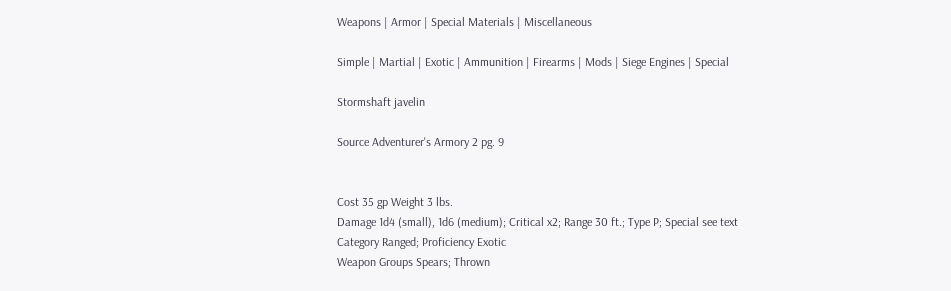Weapons | Armor | Special Materials | Miscellaneous

Simple | Martial | Exotic | Ammunition | Firearms | Mods | Siege Engines | Special

Stormshaft javelin

Source Adventurer's Armory 2 pg. 9


Cost 35 gp Weight 3 lbs.
Damage 1d4 (small), 1d6 (medium); Critical x2; Range 30 ft.; Type P; Special see text
Category Ranged; Proficiency Exotic
Weapon Groups Spears; Thrown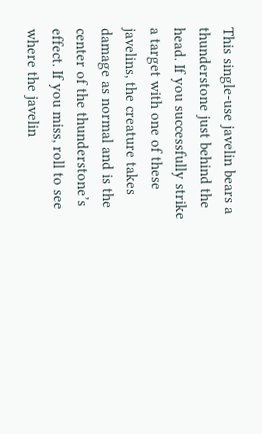This single-use javelin bears a thunderstone just behind the head. If you successfully strike a target with one of these javelins, the creature takes damage as normal and is the center of the thunderstone’s effect. If you miss, roll to see where the javelin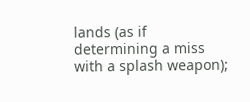lands (as if determining a miss with a splash weapon);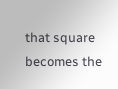that square becomes the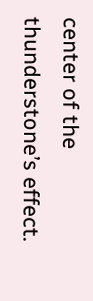center of the thunderstone’s effect.